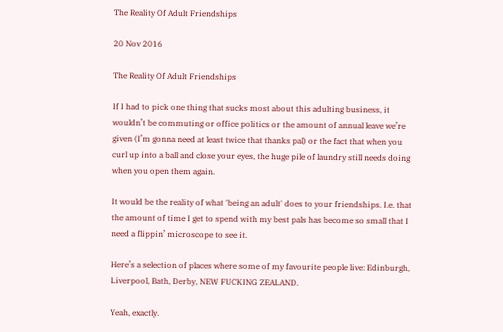The Reality Of Adult Friendships

20 Nov 2016

The Reality Of Adult Friendships

If I had to pick one thing that sucks most about this adulting business, it wouldn’t be commuting or office politics or the amount of annual leave we’re given (I’m gonna need at least twice that thanks pal) or the fact that when you curl up into a ball and close your eyes, the huge pile of laundry still needs doing when you open them again.

It would be the reality of what 'being an adult' does to your friendships. I.e. that the amount of time I get to spend with my best pals has become so small that I need a flippin’ microscope to see it.

Here’s a selection of places where some of my favourite people live: Edinburgh, Liverpool, Bath, Derby, NEW FUCKING ZEALAND.

Yeah, exactly.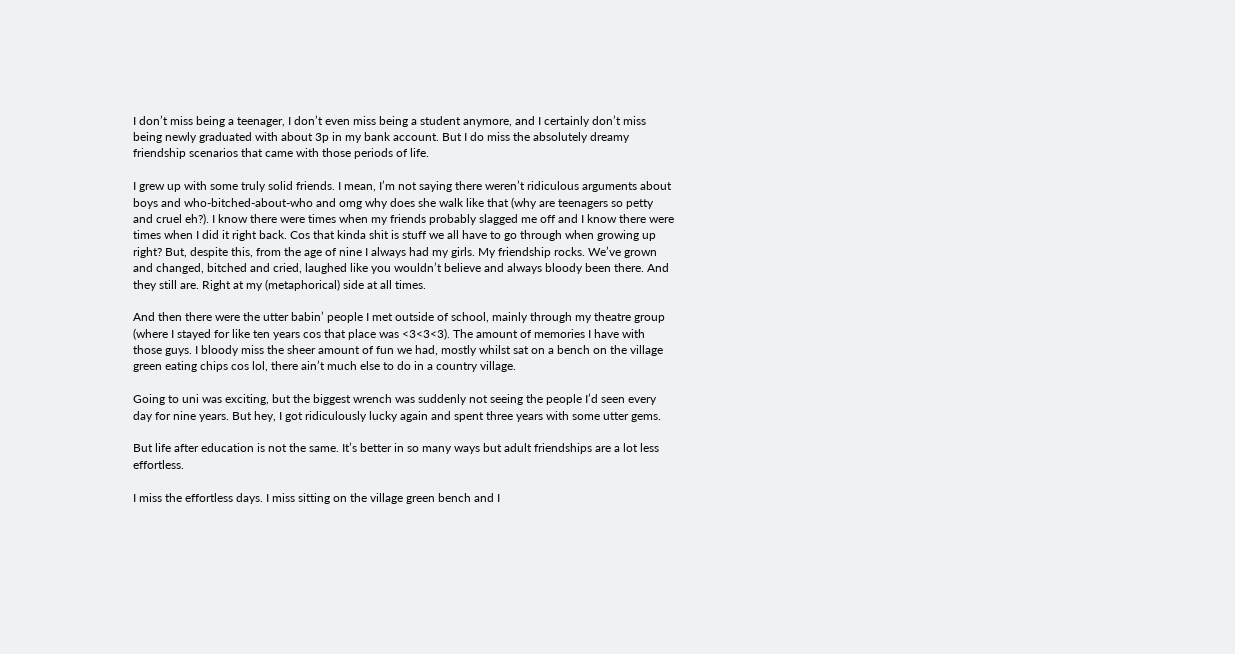I don’t miss being a teenager, I don’t even miss being a student anymore, and I certainly don’t miss being newly graduated with about 3p in my bank account. But I do miss the absolutely dreamy friendship scenarios that came with those periods of life.

I grew up with some truly solid friends. I mean, I’m not saying there weren’t ridiculous arguments about boys and who-bitched-about-who and omg why does she walk like that (why are teenagers so petty and cruel eh?). I know there were times when my friends probably slagged me off and I know there were times when I did it right back. Cos that kinda shit is stuff we all have to go through when growing up right? But, despite this, from the age of nine I always had my girls. My friendship rocks. We’ve grown and changed, bitched and cried, laughed like you wouldn’t believe and always bloody been there. And they still are. Right at my (metaphorical) side at all times.

And then there were the utter babin’ people I met outside of school, mainly through my theatre group (where I stayed for like ten years cos that place was <3<3<3). The amount of memories I have with those guys. I bloody miss the sheer amount of fun we had, mostly whilst sat on a bench on the village green eating chips cos lol, there ain’t much else to do in a country village.

Going to uni was exciting, but the biggest wrench was suddenly not seeing the people I’d seen every day for nine years. But hey, I got ridiculously lucky again and spent three years with some utter gems.

But life after education is not the same. It’s better in so many ways but adult friendships are a lot less effortless.

I miss the effortless days. I miss sitting on the village green bench and I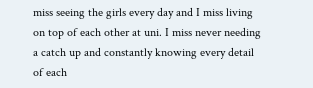miss seeing the girls every day and I miss living on top of each other at uni. I miss never needing a catch up and constantly knowing every detail of each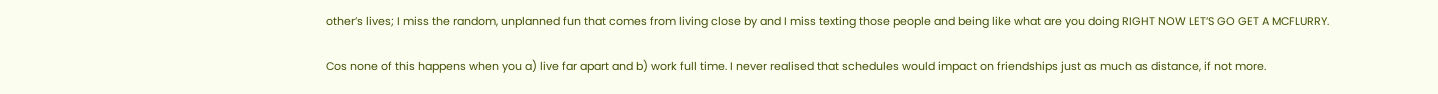other’s lives; I miss the random, unplanned fun that comes from living close by and I miss texting those people and being like what are you doing RIGHT NOW LET’S GO GET A MCFLURRY.

Cos none of this happens when you a) live far apart and b) work full time. I never realised that schedules would impact on friendships just as much as distance, if not more.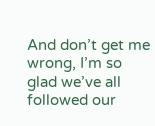And don’t get me wrong, I’m so glad we’ve all followed our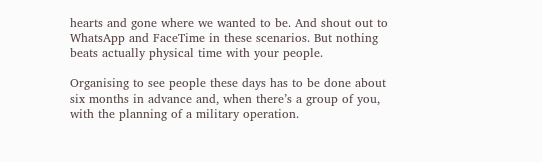hearts and gone where we wanted to be. And shout out to WhatsApp and FaceTime in these scenarios. But nothing beats actually physical time with your people.

Organising to see people these days has to be done about six months in advance and, when there’s a group of you, with the planning of a military operation.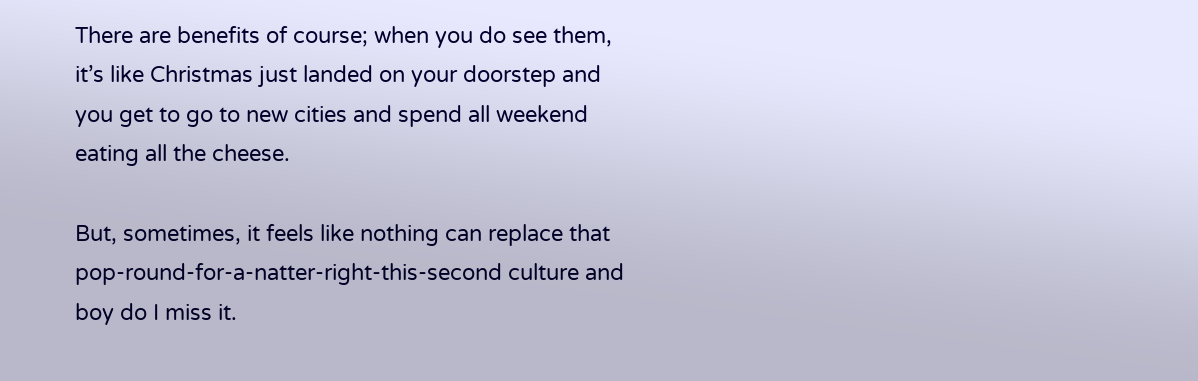There are benefits of course; when you do see them, it’s like Christmas just landed on your doorstep and you get to go to new cities and spend all weekend eating all the cheese.

But, sometimes, it feels like nothing can replace that pop-round-for-a-natter-right-this-second culture and boy do I miss it.